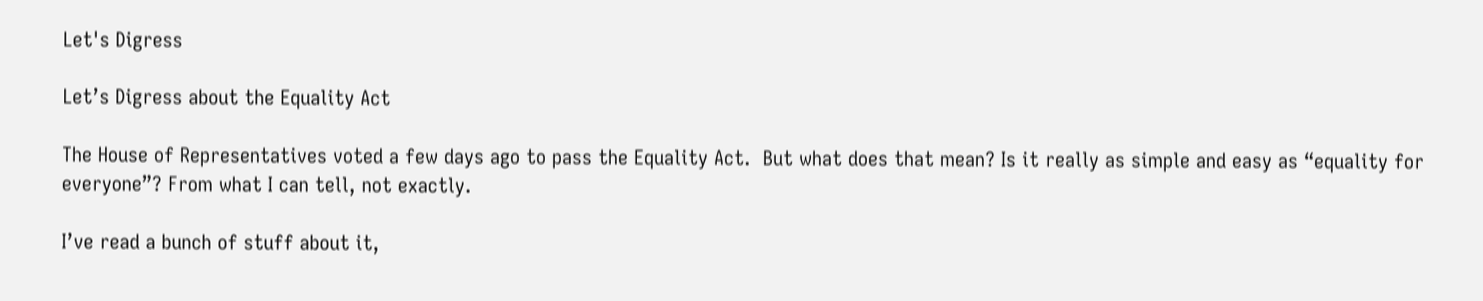Let's Digress

Let’s Digress about the Equality Act

The House of Representatives voted a few days ago to pass the Equality Act.  But what does that mean? Is it really as simple and easy as “equality for everyone”? From what I can tell, not exactly.

I’ve read a bunch of stuff about it,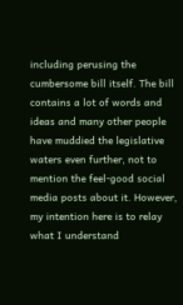including perusing the cumbersome bill itself. The bill contains a lot of words and ideas and many other people have muddied the legislative waters even further, not to mention the feel-good social media posts about it. However, my intention here is to relay what I understand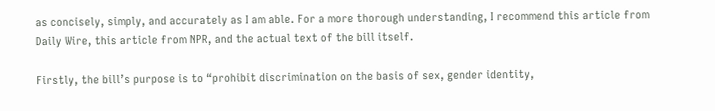as concisely, simply, and accurately as I am able. For a more thorough understanding, I recommend this article from Daily Wire, this article from NPR, and the actual text of the bill itself.

Firstly, the bill’s purpose is to “prohibit discrimination on the basis of sex, gender identity,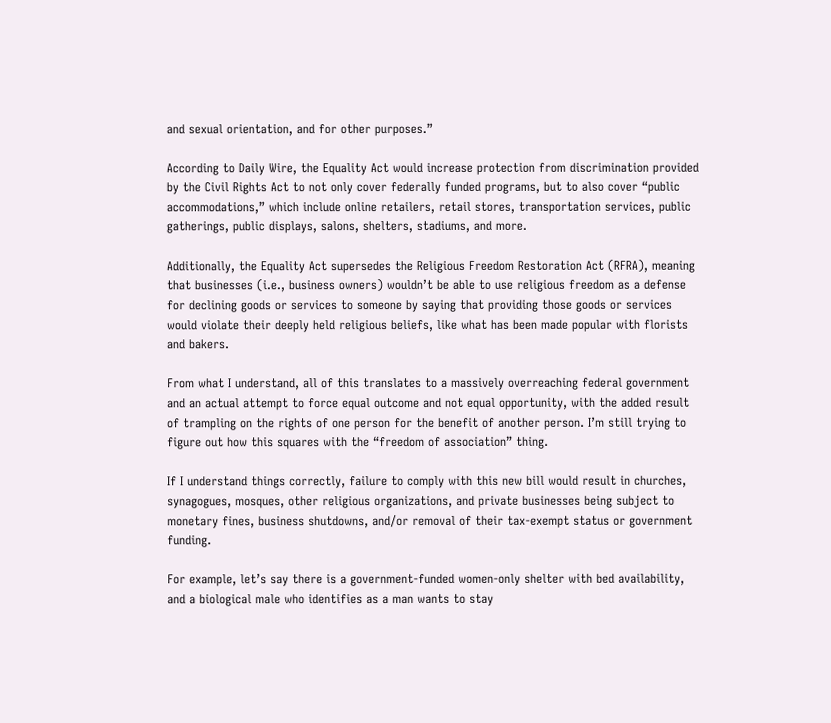and sexual orientation, and for other purposes.”

According to Daily Wire, the Equality Act would increase protection from discrimination provided by the Civil Rights Act to not only cover federally funded programs, but to also cover “public accommodations,” which include online retailers, retail stores, transportation services, public gatherings, public displays, salons, shelters, stadiums, and more.

Additionally, the Equality Act supersedes the Religious Freedom Restoration Act (RFRA), meaning that businesses (i.e., business owners) wouldn’t be able to use religious freedom as a defense for declining goods or services to someone by saying that providing those goods or services would violate their deeply held religious beliefs, like what has been made popular with florists and bakers.

From what I understand, all of this translates to a massively overreaching federal government and an actual attempt to force equal outcome and not equal opportunity, with the added result of trampling on the rights of one person for the benefit of another person. I’m still trying to figure out how this squares with the “freedom of association” thing.

If I understand things correctly, failure to comply with this new bill would result in churches, synagogues, mosques, other religious organizations, and private businesses being subject to monetary fines, business shutdowns, and/or removal of their tax-exempt status or government funding.

For example, let’s say there is a government-funded women-only shelter with bed availability, and a biological male who identifies as a man wants to stay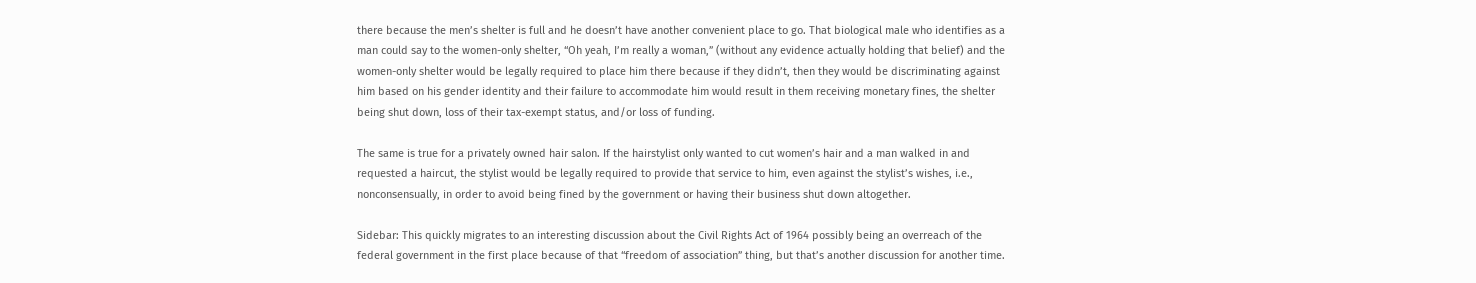there because the men’s shelter is full and he doesn’t have another convenient place to go. That biological male who identifies as a man could say to the women-only shelter, “Oh yeah, I’m really a woman,” (without any evidence actually holding that belief) and the women-only shelter would be legally required to place him there because if they didn’t, then they would be discriminating against him based on his gender identity and their failure to accommodate him would result in them receiving monetary fines, the shelter being shut down, loss of their tax-exempt status, and/or loss of funding.

The same is true for a privately owned hair salon. If the hairstylist only wanted to cut women’s hair and a man walked in and requested a haircut, the stylist would be legally required to provide that service to him, even against the stylist’s wishes, i.e., nonconsensually, in order to avoid being fined by the government or having their business shut down altogether.

Sidebar: This quickly migrates to an interesting discussion about the Civil Rights Act of 1964 possibly being an overreach of the federal government in the first place because of that “freedom of association” thing, but that’s another discussion for another time.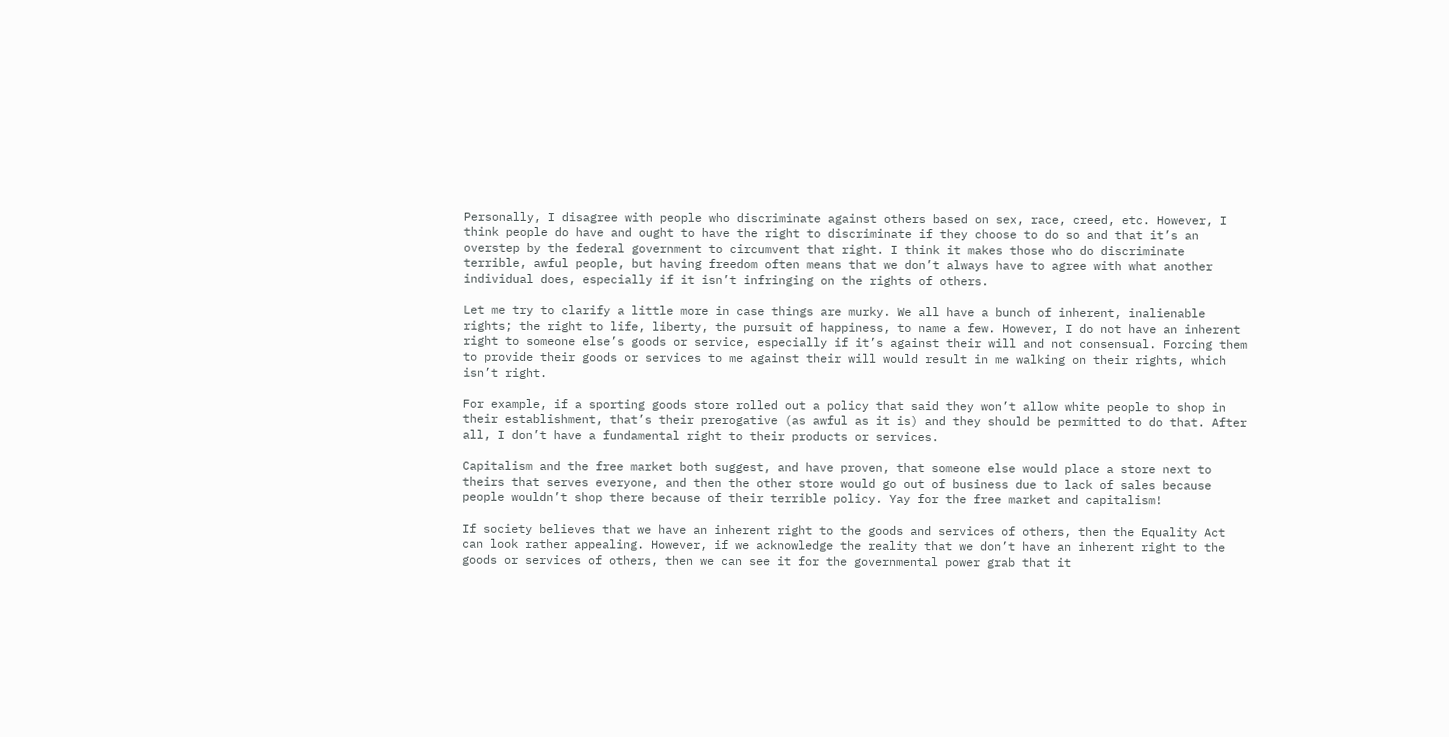Personally, I disagree with people who discriminate against others based on sex, race, creed, etc. However, I think people do have and ought to have the right to discriminate if they choose to do so and that it’s an overstep by the federal government to circumvent that right. I think it makes those who do discriminate terrible, awful people, but having freedom often means that we don’t always have to agree with what another individual does, especially if it isn’t infringing on the rights of others.

Let me try to clarify a little more in case things are murky. We all have a bunch of inherent, inalienable rights; the right to life, liberty, the pursuit of happiness, to name a few. However, I do not have an inherent right to someone else’s goods or service, especially if it’s against their will and not consensual. Forcing them to provide their goods or services to me against their will would result in me walking on their rights, which isn’t right.

For example, if a sporting goods store rolled out a policy that said they won’t allow white people to shop in their establishment, that’s their prerogative (as awful as it is) and they should be permitted to do that. After all, I don’t have a fundamental right to their products or services.

Capitalism and the free market both suggest, and have proven, that someone else would place a store next to theirs that serves everyone, and then the other store would go out of business due to lack of sales because people wouldn’t shop there because of their terrible policy. Yay for the free market and capitalism!

If society believes that we have an inherent right to the goods and services of others, then the Equality Act can look rather appealing. However, if we acknowledge the reality that we don’t have an inherent right to the goods or services of others, then we can see it for the governmental power grab that it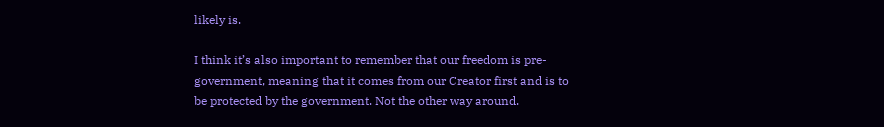likely is.

I think it’s also important to remember that our freedom is pre-government, meaning that it comes from our Creator first and is to be protected by the government. Not the other way around.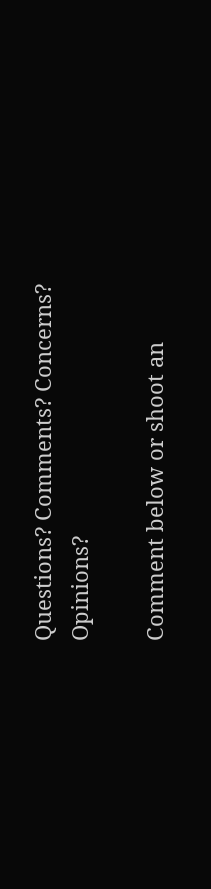Questions? Comments? Concerns? Opinions?

Comment below or shoot an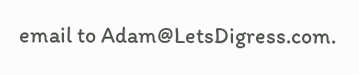email to Adam@LetsDigress.com.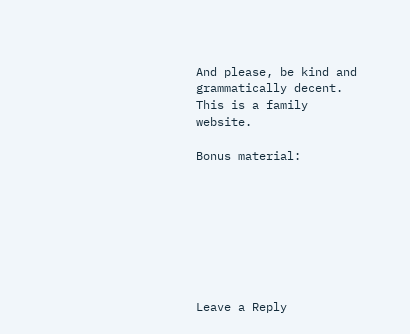And please, be kind and grammatically decent. This is a family website.

Bonus material:








Leave a Reply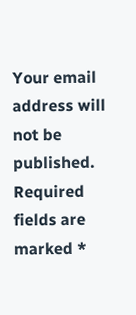Your email address will not be published. Required fields are marked *